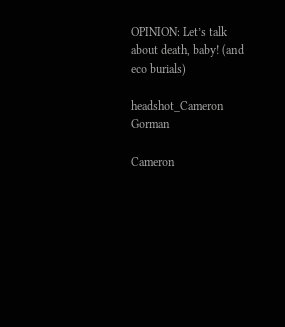OPINION: Let’s talk about death, baby! (and eco burials)

headshot_Cameron Gorman

Cameron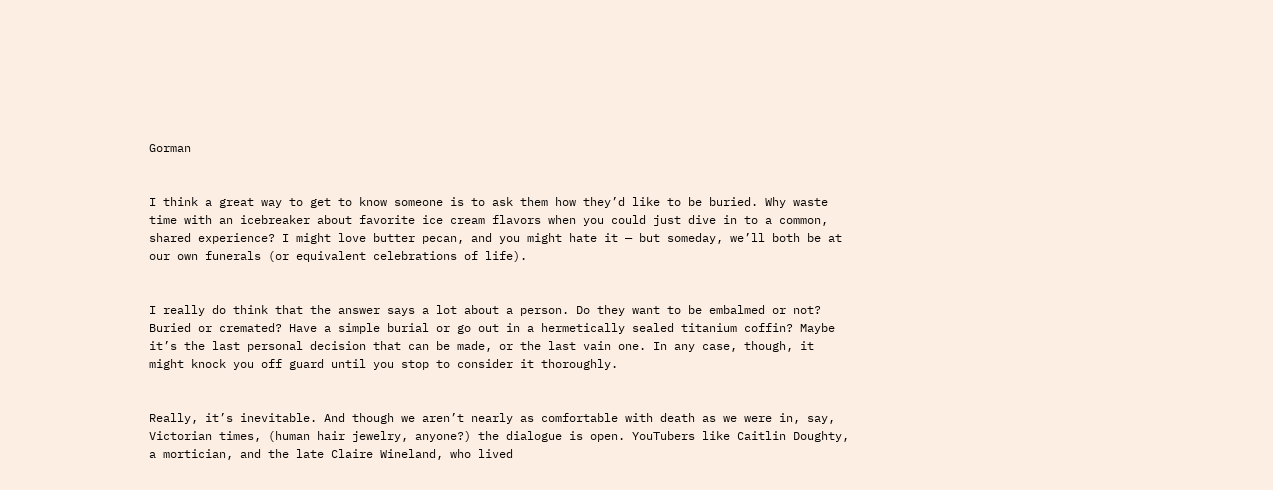Gorman


I think a great way to get to know someone is to ask them how they’d like to be buried. Why waste time with an icebreaker about favorite ice cream flavors when you could just dive in to a common, shared experience? I might love butter pecan, and you might hate it — but someday, we’ll both be at our own funerals (or equivalent celebrations of life).


I really do think that the answer says a lot about a person. Do they want to be embalmed or not? Buried or cremated? Have a simple burial or go out in a hermetically sealed titanium coffin? Maybe it’s the last personal decision that can be made, or the last vain one. In any case, though, it might knock you off guard until you stop to consider it thoroughly.


Really, it’s inevitable. And though we aren’t nearly as comfortable with death as we were in, say, Victorian times, (human hair jewelry, anyone?) the dialogue is open. YouTubers like Caitlin Doughty, a mortician, and the late Claire Wineland, who lived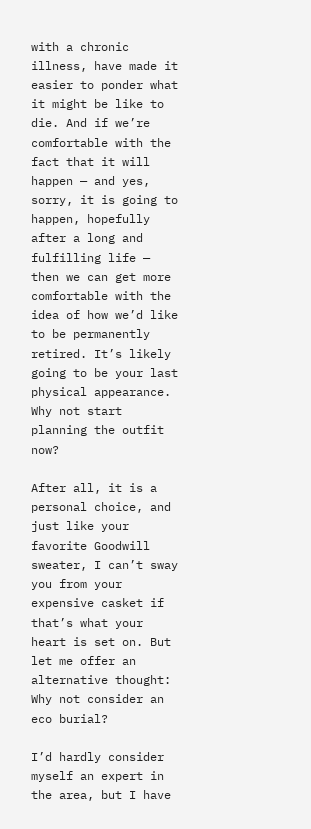with a chronic illness, have made it easier to ponder what it might be like to die. And if we’re comfortable with the fact that it will happen — and yes, sorry, it is going to happen, hopefully after a long and fulfilling life — then we can get more comfortable with the idea of how we’d like to be permanently retired. It’s likely going to be your last physical appearance. Why not start planning the outfit now?

After all, it is a personal choice, and just like your favorite Goodwill sweater, I can’t sway you from your expensive casket if that’s what your heart is set on. But let me offer an alternative thought: Why not consider an eco burial?

I’d hardly consider myself an expert in the area, but I have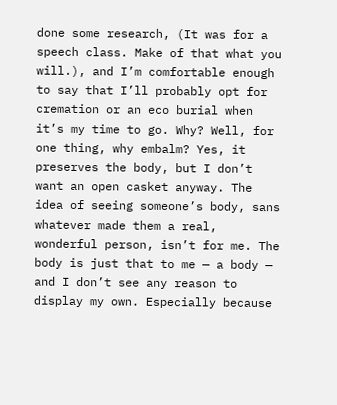done some research, (It was for a speech class. Make of that what you will.), and I’m comfortable enough to say that I’ll probably opt for cremation or an eco burial when it’s my time to go. Why? Well, for one thing, why embalm? Yes, it preserves the body, but I don’t want an open casket anyway. The idea of seeing someone’s body, sans whatever made them a real, wonderful person, isn’t for me. The body is just that to me — a body — and I don’t see any reason to display my own. Especially because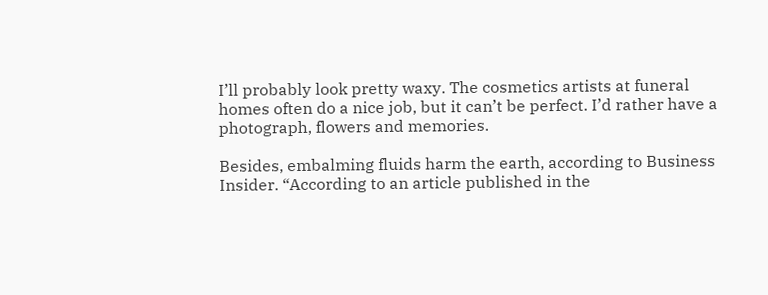I’ll probably look pretty waxy. The cosmetics artists at funeral homes often do a nice job, but it can’t be perfect. I’d rather have a photograph, flowers and memories.

Besides, embalming fluids harm the earth, according to Business Insider. “According to an article published in the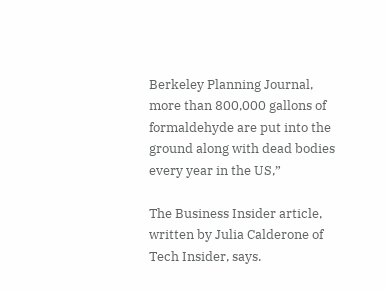Berkeley Planning Journal, more than 800,000 gallons of formaldehyde are put into the ground along with dead bodies every year in the US,”

The Business Insider article, written by Julia Calderone of Tech Insider, says.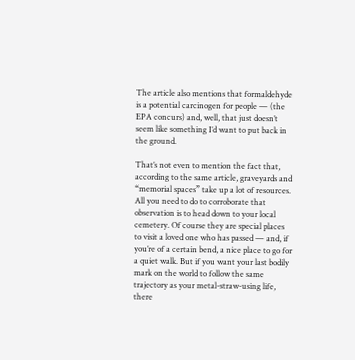The article also mentions that formaldehyde is a potential carcinogen for people — (the EPA concurs) and, well, that just doesn’t seem like something I’d want to put back in the ground.

That’s not even to mention the fact that, according to the same article, graveyards and “memorial spaces” take up a lot of resources. All you need to do to corroborate that observation is to head down to your local cemetery. Of course they are special places to visit a loved one who has passed — and, if you’re of a certain bend, a nice place to go for a quiet walk. But if you want your last bodily mark on the world to follow the same trajectory as your metal-straw-using life, there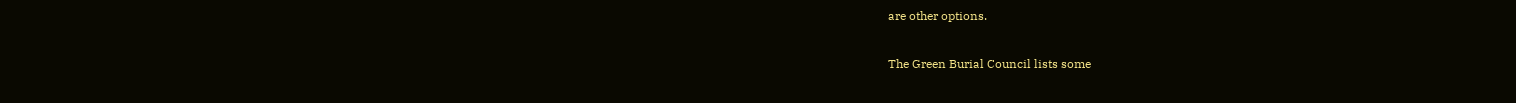are other options.

The Green Burial Council lists some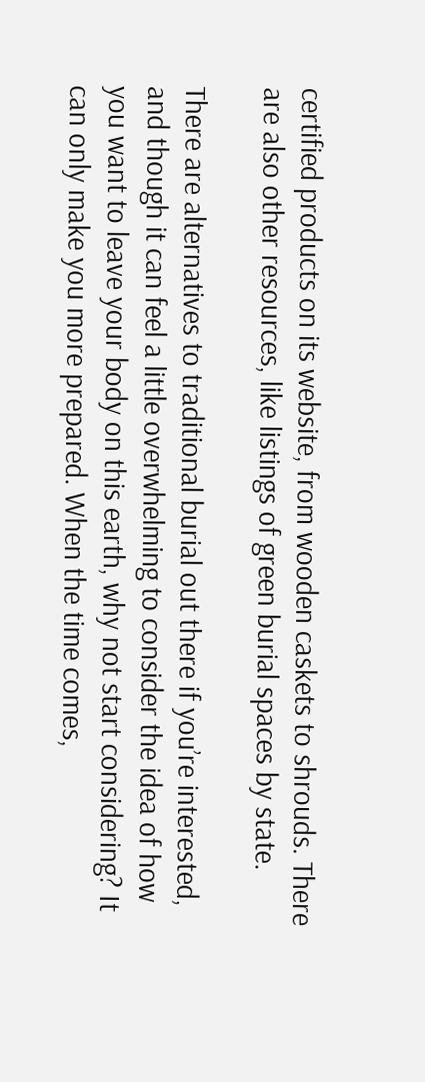certified products on its website, from wooden caskets to shrouds. There are also other resources, like listings of green burial spaces by state.

There are alternatives to traditional burial out there if you’re interested, and though it can feel a little overwhelming to consider the idea of how you want to leave your body on this earth, why not start considering? It can only make you more prepared. When the time comes,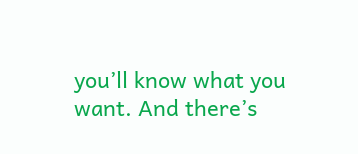you’ll know what you want. And there’s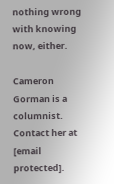nothing wrong with knowing now, either.

Cameron Gorman is a columnist. Contact her at [email protected].